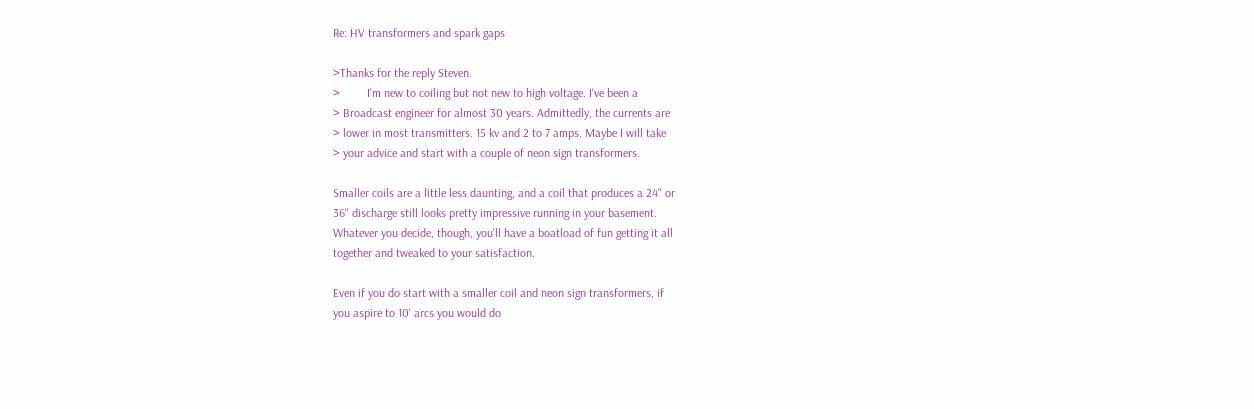Re: HV transformers and spark gaps

>Thanks for the reply Steven.
>         I'm new to coiling but not new to high voltage. I've been a
> Broadcast engineer for almost 30 years. Admittedly, the currents are
> lower in most transmitters. 15 kv and 2 to 7 amps. Maybe I will take
> your advice and start with a couple of neon sign transformers.

Smaller coils are a little less daunting, and a coil that produces a 24" or
36" discharge still looks pretty impressive running in your basement.
Whatever you decide, though, you'll have a boatload of fun getting it all
together and tweaked to your satisfaction.

Even if you do start with a smaller coil and neon sign transformers, if
you aspire to 10' arcs you would do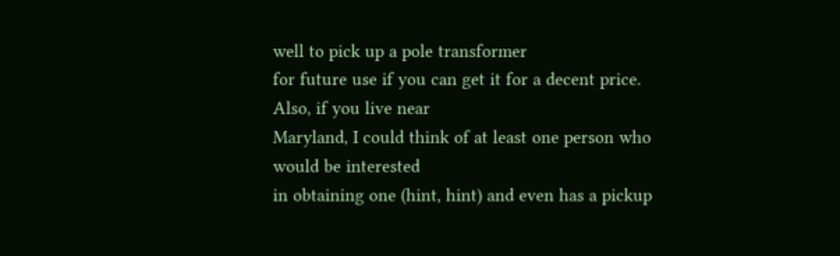well to pick up a pole transformer
for future use if you can get it for a decent price.  Also, if you live near
Maryland, I could think of at least one person who would be interested
in obtaining one (hint, hint) and even has a pickup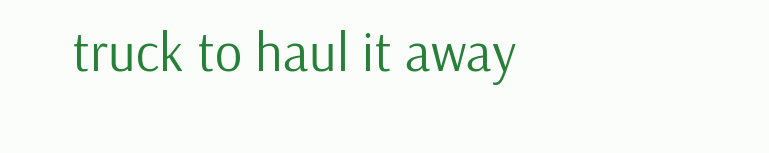truck to haul it away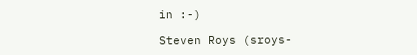in :-)

Steven Roys (sroys-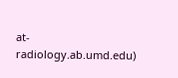at-radiology.ab.umd.edu)